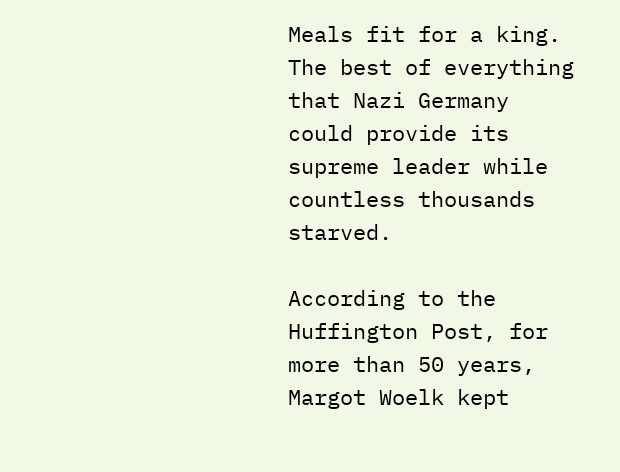Meals fit for a king.  The best of everything that Nazi Germany could provide its supreme leader while countless thousands starved.

According to the Huffington Post, for more than 50 years, Margot Woelk kept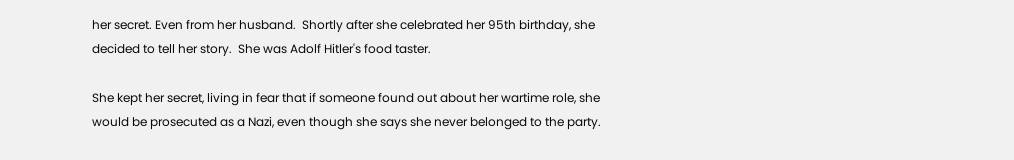her secret. Even from her husband.  Shortly after she celebrated her 95th birthday, she decided to tell her story.  She was Adolf Hitler's food taster.

She kept her secret, living in fear that if someone found out about her wartime role, she would be prosecuted as a Nazi, even though she says she never belonged to the party.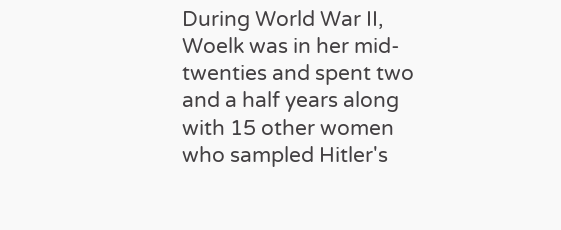During World War II,  Woelk was in her mid-twenties and spent two and a half years along with 15 other women who sampled Hitler's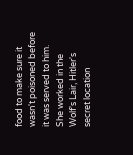food to make sure it wasn't poisoned before it was served to him. She worked in the Wolf's Lair, Hitler's secret location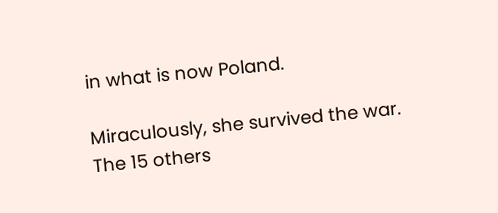in what is now Poland.

Miraculously, she survived the war.  The 15 others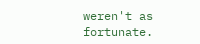weren't as fortunate.